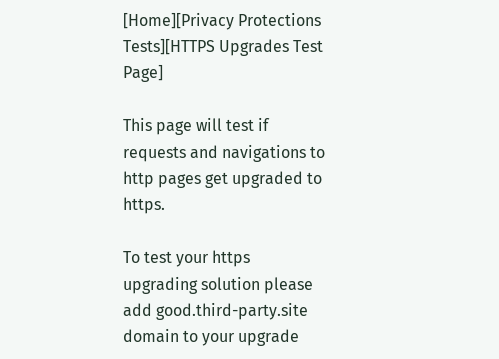[Home][Privacy Protections Tests][HTTPS Upgrades Test Page]

This page will test if requests and navigations to http pages get upgraded to https.

To test your https upgrading solution please add good.third-party.site domain to your upgrade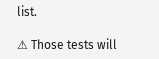list.

⚠ Those tests will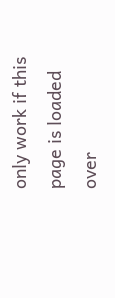only work if this page is loaded over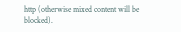http (otherwise mixed content will be blocked).